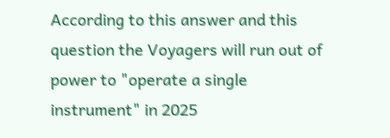According to this answer and this question the Voyagers will run out of power to "operate a single instrument" in 2025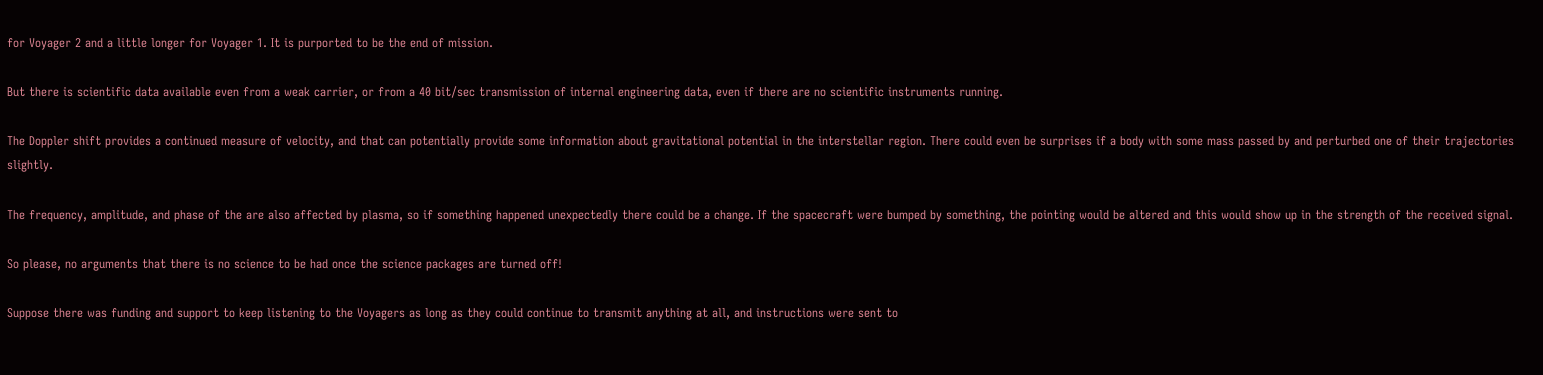for Voyager 2 and a little longer for Voyager 1. It is purported to be the end of mission.

But there is scientific data available even from a weak carrier, or from a 40 bit/sec transmission of internal engineering data, even if there are no scientific instruments running.

The Doppler shift provides a continued measure of velocity, and that can potentially provide some information about gravitational potential in the interstellar region. There could even be surprises if a body with some mass passed by and perturbed one of their trajectories slightly.

The frequency, amplitude, and phase of the are also affected by plasma, so if something happened unexpectedly there could be a change. If the spacecraft were bumped by something, the pointing would be altered and this would show up in the strength of the received signal.

So please, no arguments that there is no science to be had once the science packages are turned off!

Suppose there was funding and support to keep listening to the Voyagers as long as they could continue to transmit anything at all, and instructions were sent to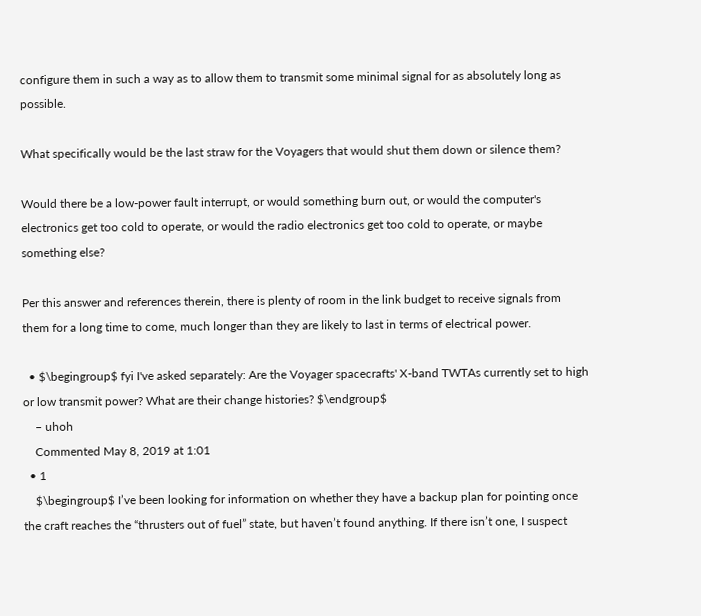configure them in such a way as to allow them to transmit some minimal signal for as absolutely long as possible.

What specifically would be the last straw for the Voyagers that would shut them down or silence them?

Would there be a low-power fault interrupt, or would something burn out, or would the computer's electronics get too cold to operate, or would the radio electronics get too cold to operate, or maybe something else?

Per this answer and references therein, there is plenty of room in the link budget to receive signals from them for a long time to come, much longer than they are likely to last in terms of electrical power.

  • $\begingroup$ fyi I've asked separately: Are the Voyager spacecrafts' X-band TWTAs currently set to high or low transmit power? What are their change histories? $\endgroup$
    – uhoh
    Commented May 8, 2019 at 1:01
  • 1
    $\begingroup$ I’ve been looking for information on whether they have a backup plan for pointing once the craft reaches the “thrusters out of fuel” state, but haven’t found anything. If there isn’t one, I suspect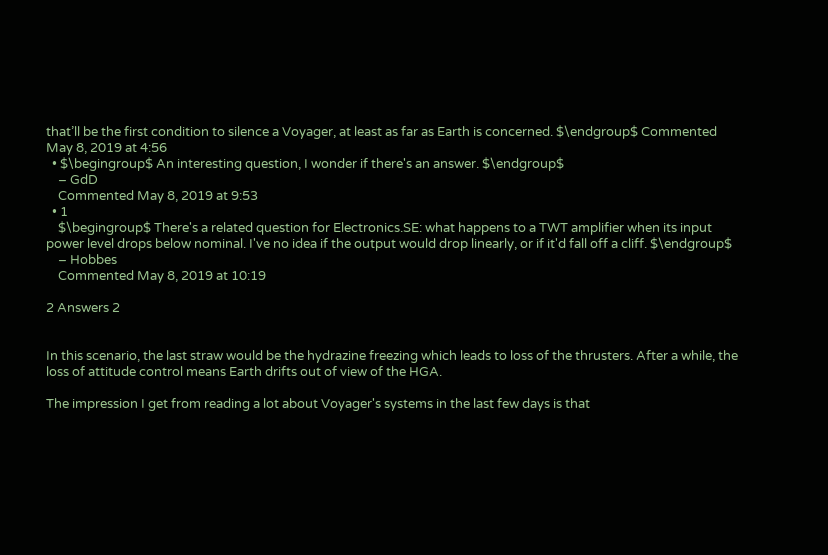that’ll be the first condition to silence a Voyager, at least as far as Earth is concerned. $\endgroup$ Commented May 8, 2019 at 4:56
  • $\begingroup$ An interesting question, I wonder if there's an answer. $\endgroup$
    – GdD
    Commented May 8, 2019 at 9:53
  • 1
    $\begingroup$ There's a related question for Electronics.SE: what happens to a TWT amplifier when its input power level drops below nominal. I've no idea if the output would drop linearly, or if it'd fall off a cliff. $\endgroup$
    – Hobbes
    Commented May 8, 2019 at 10:19

2 Answers 2


In this scenario, the last straw would be the hydrazine freezing which leads to loss of the thrusters. After a while, the loss of attitude control means Earth drifts out of view of the HGA.

The impression I get from reading a lot about Voyager's systems in the last few days is that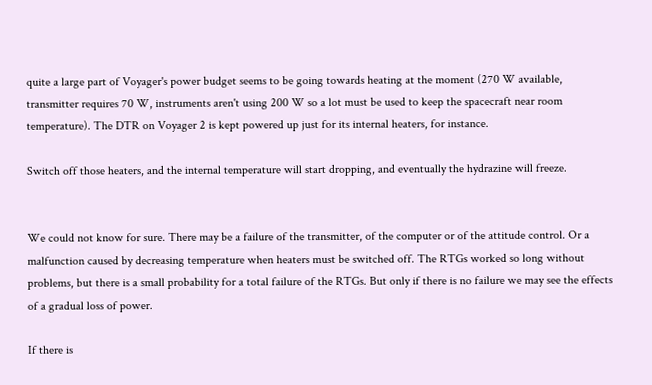quite a large part of Voyager's power budget seems to be going towards heating at the moment (270 W available, transmitter requires 70 W, instruments aren't using 200 W so a lot must be used to keep the spacecraft near room temperature). The DTR on Voyager 2 is kept powered up just for its internal heaters, for instance.

Switch off those heaters, and the internal temperature will start dropping, and eventually the hydrazine will freeze.


We could not know for sure. There may be a failure of the transmitter, of the computer or of the attitude control. Or a malfunction caused by decreasing temperature when heaters must be switched off. The RTGs worked so long without problems, but there is a small probability for a total failure of the RTGs. But only if there is no failure we may see the effects of a gradual loss of power.

If there is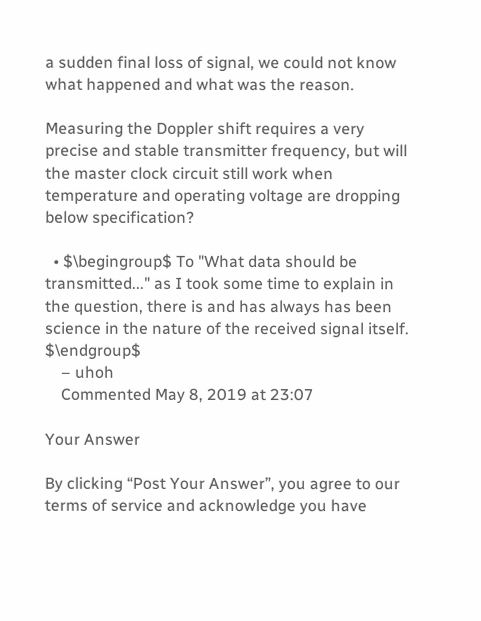a sudden final loss of signal, we could not know what happened and what was the reason.

Measuring the Doppler shift requires a very precise and stable transmitter frequency, but will the master clock circuit still work when temperature and operating voltage are dropping below specification?

  • $\begingroup$ To "What data should be transmitted..." as I took some time to explain in the question, there is and has always has been science in the nature of the received signal itself. $\endgroup$
    – uhoh
    Commented May 8, 2019 at 23:07

Your Answer

By clicking “Post Your Answer”, you agree to our terms of service and acknowledge you have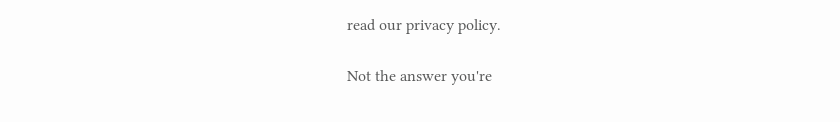read our privacy policy.

Not the answer you're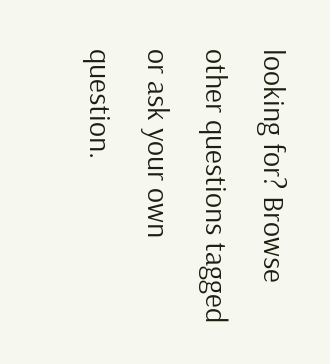looking for? Browse other questions tagged or ask your own question.